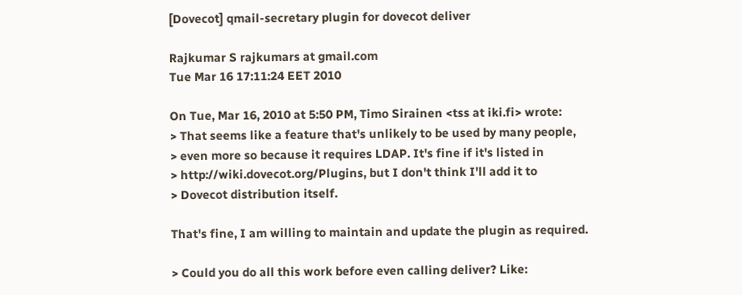[Dovecot] qmail-secretary plugin for dovecot deliver

Rajkumar S rajkumars at gmail.com
Tue Mar 16 17:11:24 EET 2010

On Tue, Mar 16, 2010 at 5:50 PM, Timo Sirainen <tss at iki.fi> wrote:
> That seems like a feature that's unlikely to be used by many people,
> even more so because it requires LDAP. It's fine if it's listed in
> http://wiki.dovecot.org/Plugins, but I don't think I'll add it to
> Dovecot distribution itself.

That's fine, I am willing to maintain and update the plugin as required.

> Could you do all this work before even calling deliver? Like: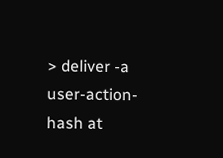> deliver -a user-action-hash at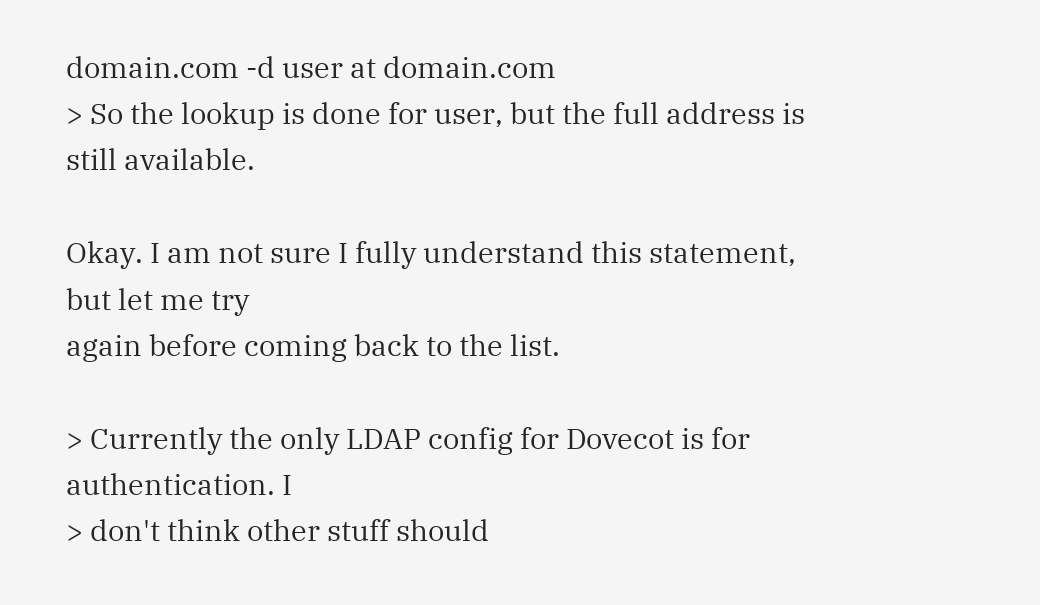domain.com -d user at domain.com
> So the lookup is done for user, but the full address is still available.

Okay. I am not sure I fully understand this statement, but let me try
again before coming back to the list.

> Currently the only LDAP config for Dovecot is for authentication. I
> don't think other stuff should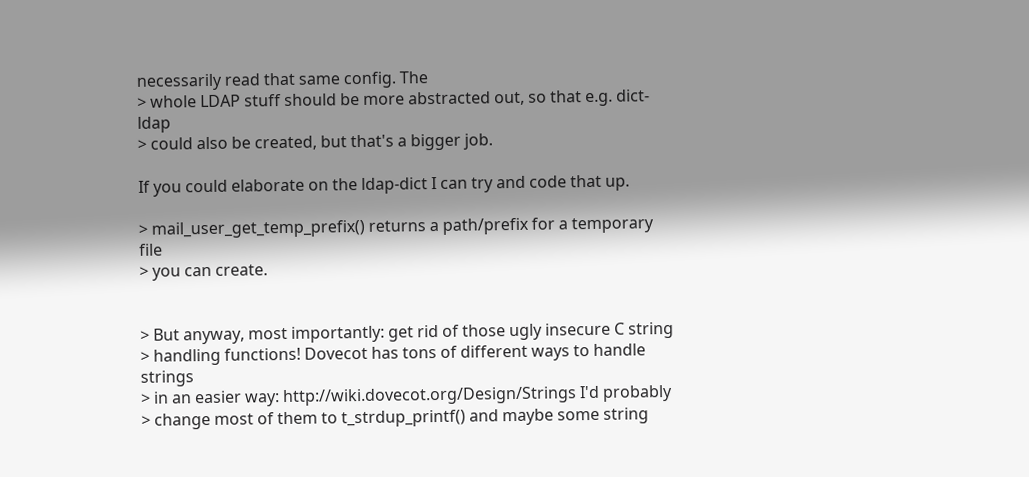necessarily read that same config. The
> whole LDAP stuff should be more abstracted out, so that e.g. dict-ldap
> could also be created, but that's a bigger job.

If you could elaborate on the ldap-dict I can try and code that up.

> mail_user_get_temp_prefix() returns a path/prefix for a temporary file
> you can create.


> But anyway, most importantly: get rid of those ugly insecure C string
> handling functions! Dovecot has tons of different ways to handle strings
> in an easier way: http://wiki.dovecot.org/Design/Strings I'd probably
> change most of them to t_strdup_printf() and maybe some string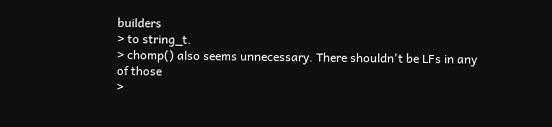builders
> to string_t.
> chomp() also seems unnecessary. There shouldn't be LFs in any of those
>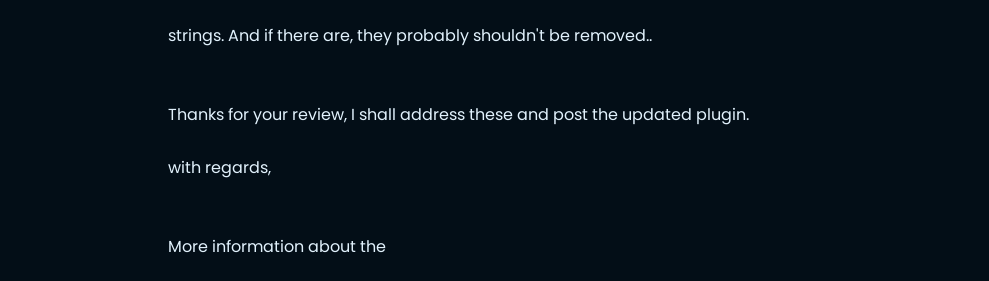strings. And if there are, they probably shouldn't be removed..


Thanks for your review, I shall address these and post the updated plugin.

with regards,


More information about the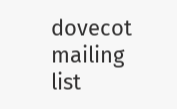dovecot mailing list